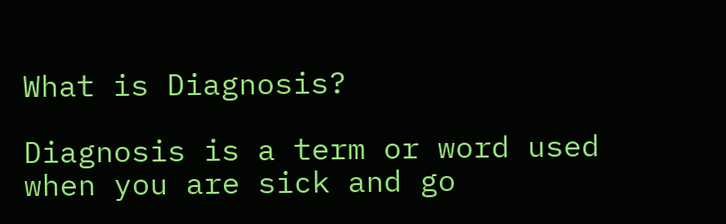What is Diagnosis?

Diagnosis is a term or word used when you are sick and go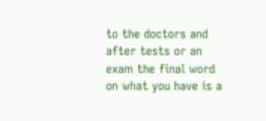to the doctors and after tests or an exam the final word on what you have is a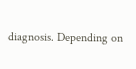diagnosis. Depending on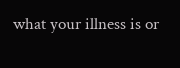what your illness is or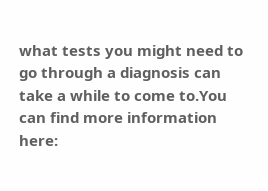what tests you might need to go through a diagnosis can take a while to come to.You can find more information here: